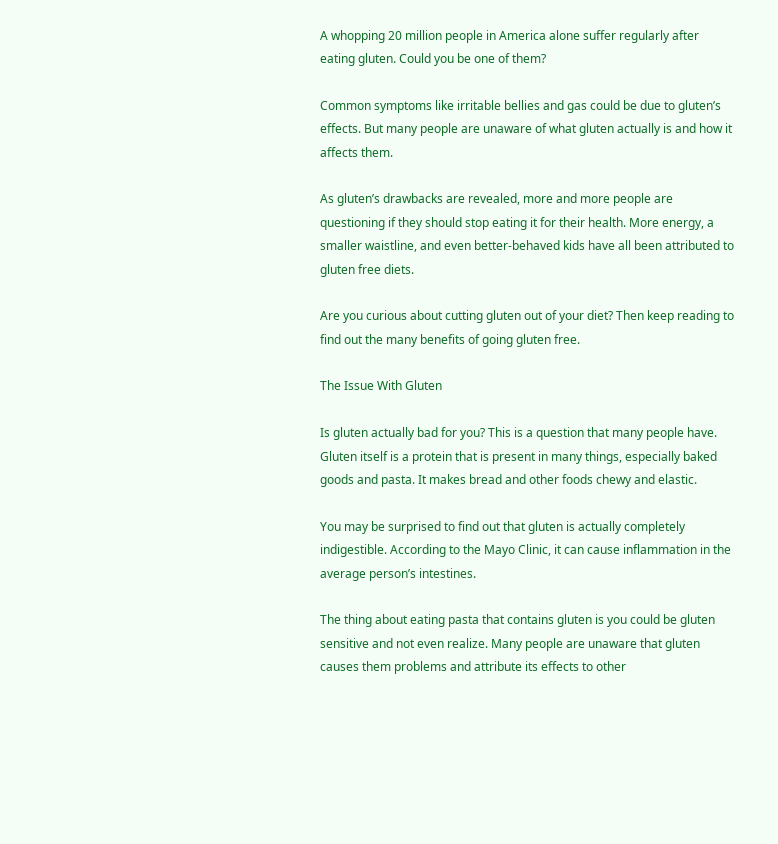A whopping 20 million people in America alone suffer regularly after eating gluten. Could you be one of them?

Common symptoms like irritable bellies and gas could be due to gluten’s effects. But many people are unaware of what gluten actually is and how it affects them.

As gluten’s drawbacks are revealed, more and more people are questioning if they should stop eating it for their health. More energy, a smaller waistline, and even better-behaved kids have all been attributed to gluten free diets.

Are you curious about cutting gluten out of your diet? Then keep reading to find out the many benefits of going gluten free.

The Issue With Gluten

Is gluten actually bad for you? This is a question that many people have. Gluten itself is a protein that is present in many things, especially baked goods and pasta. It makes bread and other foods chewy and elastic.

You may be surprised to find out that gluten is actually completely indigestible. According to the Mayo Clinic, it can cause inflammation in the average person’s intestines.

The thing about eating pasta that contains gluten is you could be gluten sensitive and not even realize. Many people are unaware that gluten causes them problems and attribute its effects to other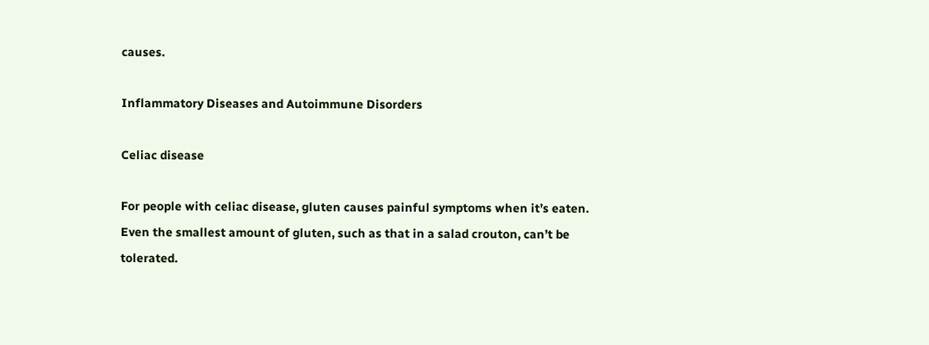causes.

Inflammatory Diseases and Autoimmune Disorders

Celiac disease

For people with celiac disease, gluten causes painful symptoms when it’s eaten. Even the smallest amount of gluten, such as that in a salad crouton, can’t be tolerated.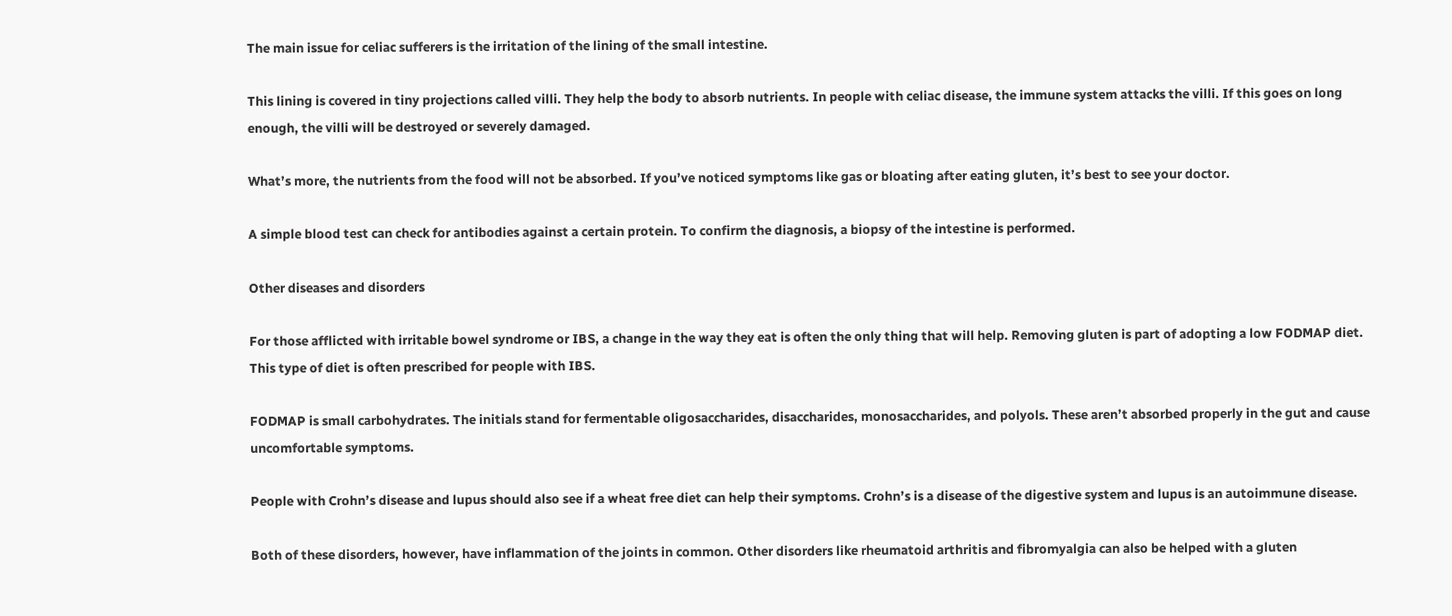The main issue for celiac sufferers is the irritation of the lining of the small intestine.

This lining is covered in tiny projections called villi. They help the body to absorb nutrients. In people with celiac disease, the immune system attacks the villi. If this goes on long enough, the villi will be destroyed or severely damaged.

What’s more, the nutrients from the food will not be absorbed. If you’ve noticed symptoms like gas or bloating after eating gluten, it’s best to see your doctor.

A simple blood test can check for antibodies against a certain protein. To confirm the diagnosis, a biopsy of the intestine is performed.

Other diseases and disorders

For those afflicted with irritable bowel syndrome or IBS, a change in the way they eat is often the only thing that will help. Removing gluten is part of adopting a low FODMAP diet. This type of diet is often prescribed for people with IBS.

FODMAP is small carbohydrates. The initials stand for fermentable oligosaccharides, disaccharides, monosaccharides, and polyols. These aren’t absorbed properly in the gut and cause uncomfortable symptoms.

People with Crohn’s disease and lupus should also see if a wheat free diet can help their symptoms. Crohn’s is a disease of the digestive system and lupus is an autoimmune disease.

Both of these disorders, however, have inflammation of the joints in common. Other disorders like rheumatoid arthritis and fibromyalgia can also be helped with a gluten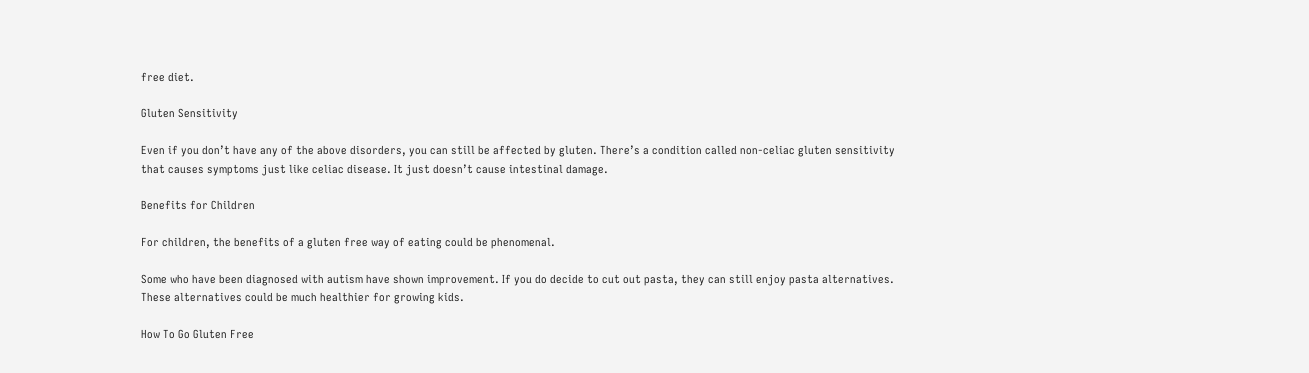free diet.

Gluten Sensitivity

Even if you don’t have any of the above disorders, you can still be affected by gluten. There’s a condition called non-celiac gluten sensitivity that causes symptoms just like celiac disease. It just doesn’t cause intestinal damage.

Benefits for Children

For children, the benefits of a gluten free way of eating could be phenomenal.

Some who have been diagnosed with autism have shown improvement. If you do decide to cut out pasta, they can still enjoy pasta alternatives. These alternatives could be much healthier for growing kids.

How To Go Gluten Free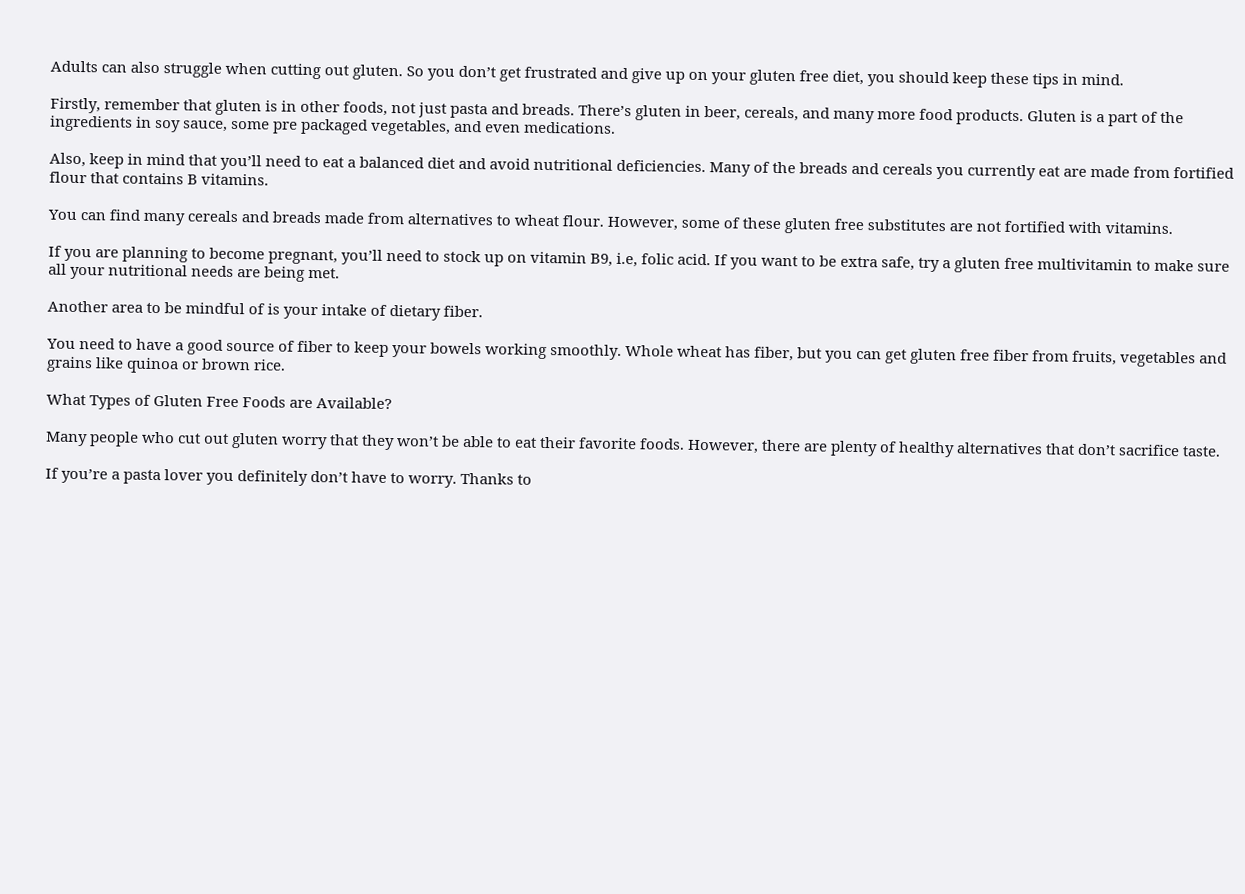Adults can also struggle when cutting out gluten. So you don’t get frustrated and give up on your gluten free diet, you should keep these tips in mind.

Firstly, remember that gluten is in other foods, not just pasta and breads. There’s gluten in beer, cereals, and many more food products. Gluten is a part of the ingredients in soy sauce, some pre packaged vegetables, and even medications.

Also, keep in mind that you’ll need to eat a balanced diet and avoid nutritional deficiencies. Many of the breads and cereals you currently eat are made from fortified flour that contains B vitamins.

You can find many cereals and breads made from alternatives to wheat flour. However, some of these gluten free substitutes are not fortified with vitamins.

If you are planning to become pregnant, you’ll need to stock up on vitamin B9, i.e, folic acid. If you want to be extra safe, try a gluten free multivitamin to make sure all your nutritional needs are being met.

Another area to be mindful of is your intake of dietary fiber.

You need to have a good source of fiber to keep your bowels working smoothly. Whole wheat has fiber, but you can get gluten free fiber from fruits, vegetables and grains like quinoa or brown rice.

What Types of Gluten Free Foods are Available?

Many people who cut out gluten worry that they won’t be able to eat their favorite foods. However, there are plenty of healthy alternatives that don’t sacrifice taste.

If you’re a pasta lover you definitely don’t have to worry. Thanks to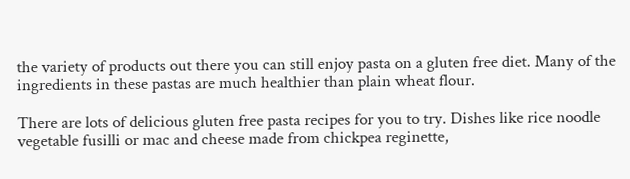the variety of products out there you can still enjoy pasta on a gluten free diet. Many of the ingredients in these pastas are much healthier than plain wheat flour.

There are lots of delicious gluten free pasta recipes for you to try. Dishes like rice noodle vegetable fusilli or mac and cheese made from chickpea reginette,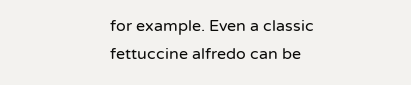for example. Even a classic fettuccine alfredo can be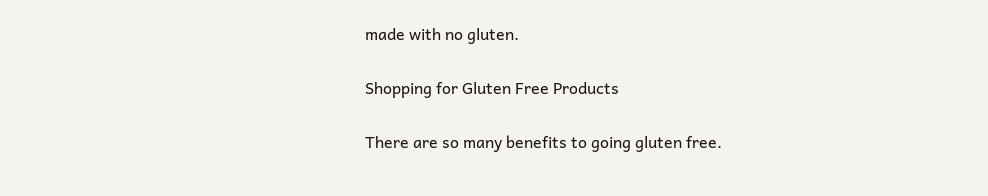made with no gluten.

Shopping for Gluten Free Products

There are so many benefits to going gluten free.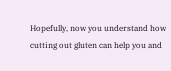Hopefully, now you understand how cutting out gluten can help you and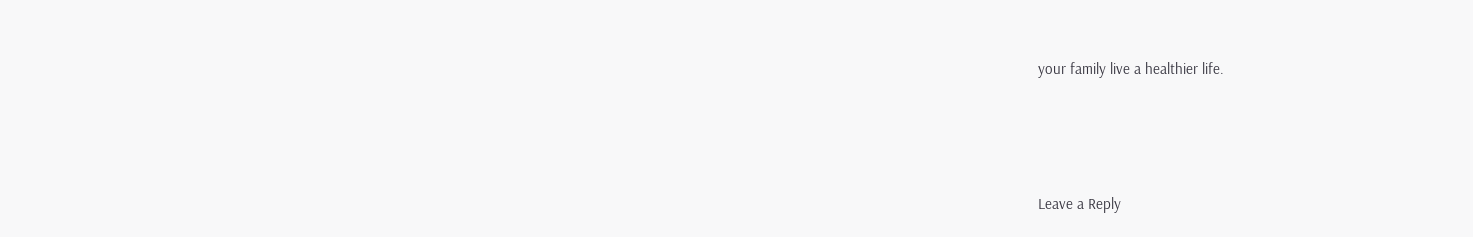your family live a healthier life.




Leave a Reply